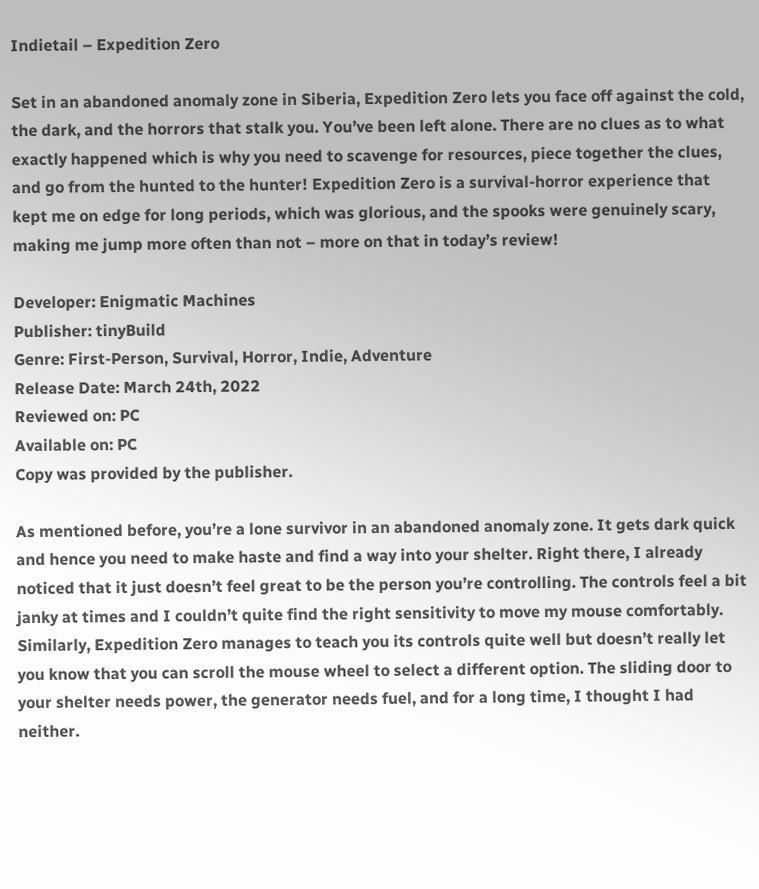Indietail – Expedition Zero

Set in an abandoned anomaly zone in Siberia, Expedition Zero lets you face off against the cold, the dark, and the horrors that stalk you. You’ve been left alone. There are no clues as to what exactly happened which is why you need to scavenge for resources, piece together the clues, and go from the hunted to the hunter! Expedition Zero is a survival-horror experience that kept me on edge for long periods, which was glorious, and the spooks were genuinely scary, making me jump more often than not – more on that in today’s review!

Developer: Enigmatic Machines
Publisher: tinyBuild
Genre: First-Person, Survival, Horror, Indie, Adventure
Release Date: March 24th, 2022
Reviewed on: PC
Available on: PC
Copy was provided by the publisher.

As mentioned before, you’re a lone survivor in an abandoned anomaly zone. It gets dark quick and hence you need to make haste and find a way into your shelter. Right there, I already noticed that it just doesn’t feel great to be the person you’re controlling. The controls feel a bit janky at times and I couldn’t quite find the right sensitivity to move my mouse comfortably. Similarly, Expedition Zero manages to teach you its controls quite well but doesn’t really let you know that you can scroll the mouse wheel to select a different option. The sliding door to your shelter needs power, the generator needs fuel, and for a long time, I thought I had neither.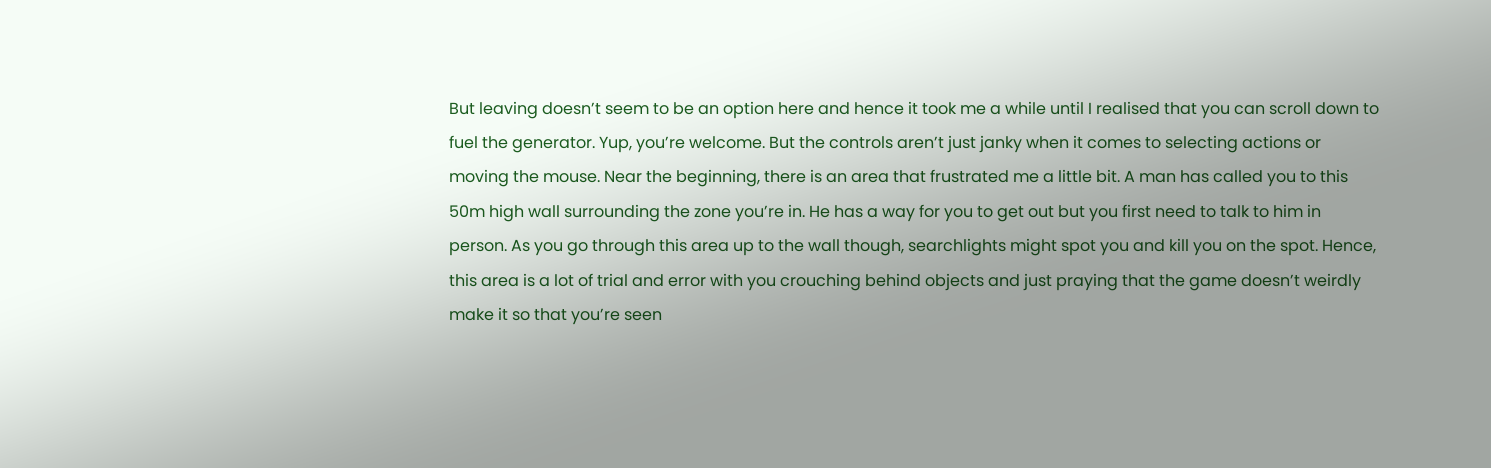But leaving doesn’t seem to be an option here and hence it took me a while until I realised that you can scroll down to fuel the generator. Yup, you’re welcome. But the controls aren’t just janky when it comes to selecting actions or moving the mouse. Near the beginning, there is an area that frustrated me a little bit. A man has called you to this 50m high wall surrounding the zone you’re in. He has a way for you to get out but you first need to talk to him in person. As you go through this area up to the wall though, searchlights might spot you and kill you on the spot. Hence, this area is a lot of trial and error with you crouching behind objects and just praying that the game doesn’t weirdly make it so that you’re seen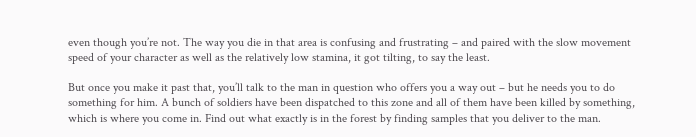even though you’re not. The way you die in that area is confusing and frustrating – and paired with the slow movement speed of your character as well as the relatively low stamina, it got tilting, to say the least.

But once you make it past that, you’ll talk to the man in question who offers you a way out – but he needs you to do something for him. A bunch of soldiers have been dispatched to this zone and all of them have been killed by something, which is where you come in. Find out what exactly is in the forest by finding samples that you deliver to the man.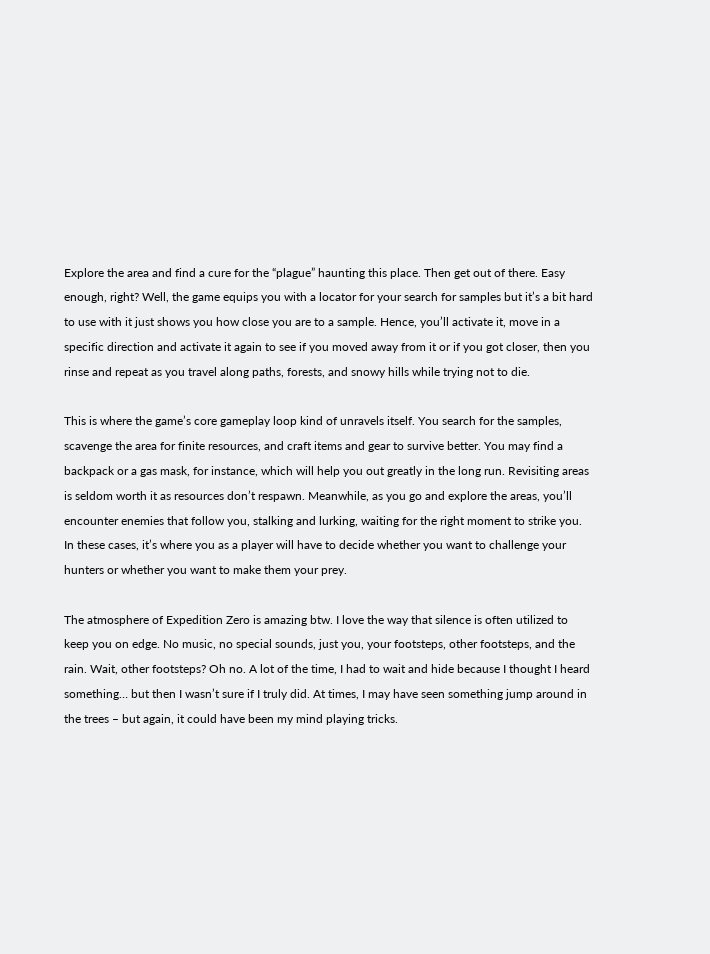Explore the area and find a cure for the “plague” haunting this place. Then get out of there. Easy enough, right? Well, the game equips you with a locator for your search for samples but it’s a bit hard to use with it just shows you how close you are to a sample. Hence, you’ll activate it, move in a specific direction and activate it again to see if you moved away from it or if you got closer, then you rinse and repeat as you travel along paths, forests, and snowy hills while trying not to die.

This is where the game’s core gameplay loop kind of unravels itself. You search for the samples, scavenge the area for finite resources, and craft items and gear to survive better. You may find a backpack or a gas mask, for instance, which will help you out greatly in the long run. Revisiting areas is seldom worth it as resources don’t respawn. Meanwhile, as you go and explore the areas, you’ll encounter enemies that follow you, stalking and lurking, waiting for the right moment to strike you. In these cases, it’s where you as a player will have to decide whether you want to challenge your hunters or whether you want to make them your prey.

The atmosphere of Expedition Zero is amazing btw. I love the way that silence is often utilized to keep you on edge. No music, no special sounds, just you, your footsteps, other footsteps, and the rain. Wait, other footsteps? Oh no. A lot of the time, I had to wait and hide because I thought I heard something… but then I wasn’t sure if I truly did. At times, I may have seen something jump around in the trees – but again, it could have been my mind playing tricks.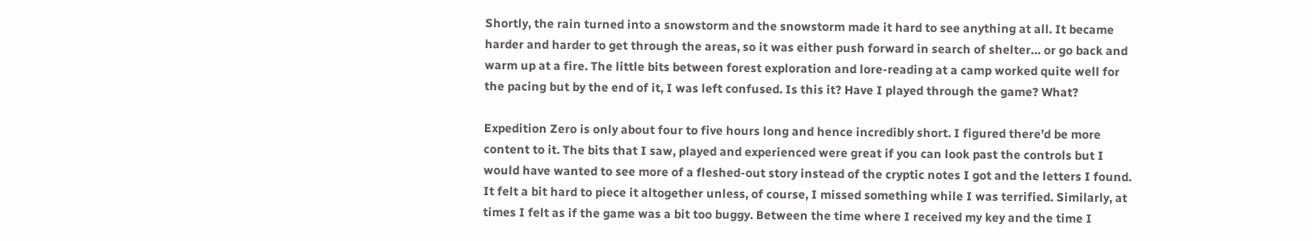Shortly, the rain turned into a snowstorm and the snowstorm made it hard to see anything at all. It became harder and harder to get through the areas, so it was either push forward in search of shelter… or go back and warm up at a fire. The little bits between forest exploration and lore-reading at a camp worked quite well for the pacing but by the end of it, I was left confused. Is this it? Have I played through the game? What?

Expedition Zero is only about four to five hours long and hence incredibly short. I figured there’d be more content to it. The bits that I saw, played and experienced were great if you can look past the controls but I would have wanted to see more of a fleshed-out story instead of the cryptic notes I got and the letters I found. It felt a bit hard to piece it altogether unless, of course, I missed something while I was terrified. Similarly, at times I felt as if the game was a bit too buggy. Between the time where I received my key and the time I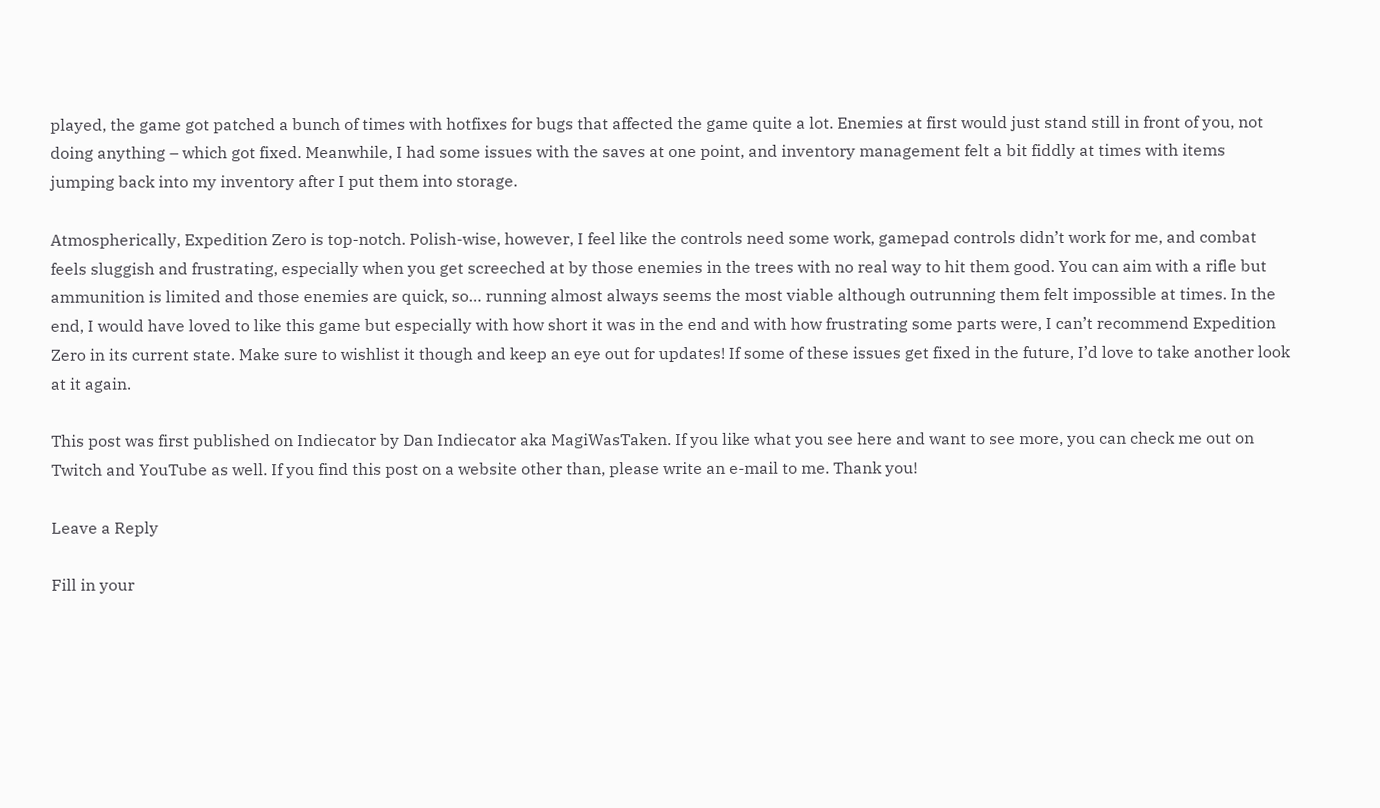played, the game got patched a bunch of times with hotfixes for bugs that affected the game quite a lot. Enemies at first would just stand still in front of you, not doing anything – which got fixed. Meanwhile, I had some issues with the saves at one point, and inventory management felt a bit fiddly at times with items jumping back into my inventory after I put them into storage.

Atmospherically, Expedition Zero is top-notch. Polish-wise, however, I feel like the controls need some work, gamepad controls didn’t work for me, and combat feels sluggish and frustrating, especially when you get screeched at by those enemies in the trees with no real way to hit them good. You can aim with a rifle but ammunition is limited and those enemies are quick, so… running almost always seems the most viable although outrunning them felt impossible at times. In the end, I would have loved to like this game but especially with how short it was in the end and with how frustrating some parts were, I can’t recommend Expedition Zero in its current state. Make sure to wishlist it though and keep an eye out for updates! If some of these issues get fixed in the future, I’d love to take another look at it again.

This post was first published on Indiecator by Dan Indiecator aka MagiWasTaken. If you like what you see here and want to see more, you can check me out on Twitch and YouTube as well. If you find this post on a website other than, please write an e-mail to me. Thank you!

Leave a Reply

Fill in your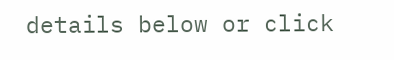details below or click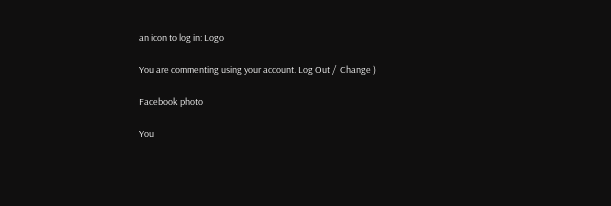an icon to log in: Logo

You are commenting using your account. Log Out /  Change )

Facebook photo

You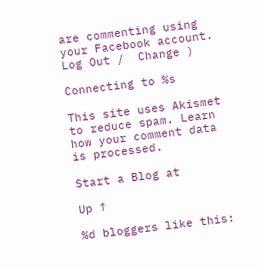are commenting using your Facebook account. Log Out /  Change )

Connecting to %s

This site uses Akismet to reduce spam. Learn how your comment data is processed.

Start a Blog at

Up ↑

%d bloggers like this: